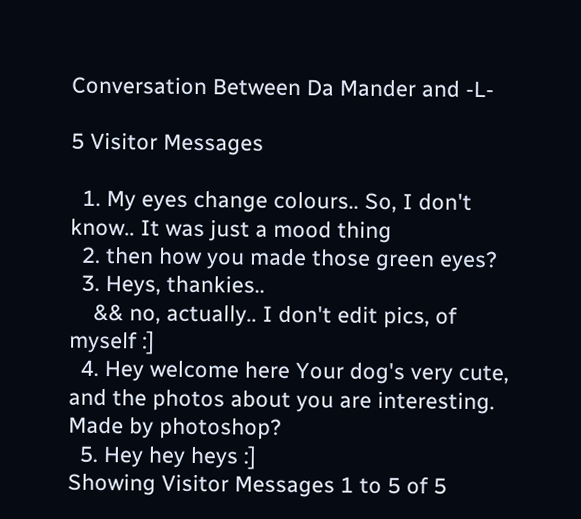Conversation Between Da Mander and -L-

5 Visitor Messages

  1. My eyes change colours.. So, I don't know.. It was just a mood thing
  2. then how you made those green eyes?
  3. Heys, thankies..
    && no, actually.. I don't edit pics, of myself :]
  4. Hey welcome here Your dog's very cute, and the photos about you are interesting. Made by photoshop?
  5. Hey hey heys :]
Showing Visitor Messages 1 to 5 of 5